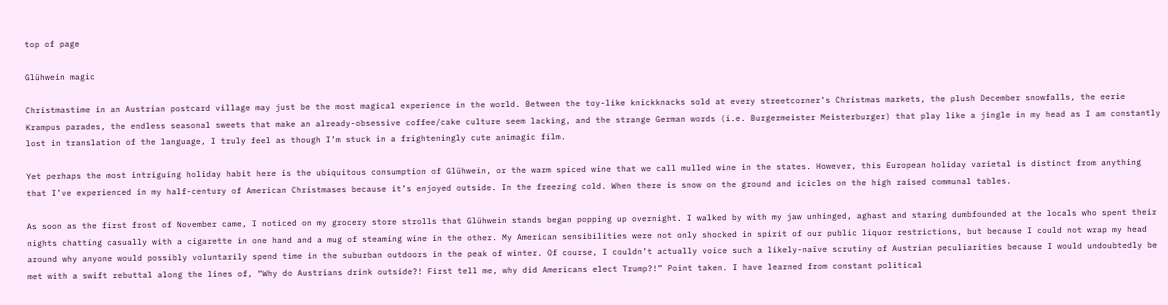top of page

Glühwein magic

Christmastime in an Austrian postcard village may just be the most magical experience in the world. Between the toy-like knickknacks sold at every streetcorner’s Christmas markets, the plush December snowfalls, the eerie Krampus parades, the endless seasonal sweets that make an already-obsessive coffee/cake culture seem lacking, and the strange German words (i.e. Burgermeister Meisterburger) that play like a jingle in my head as I am constantly lost in translation of the language, I truly feel as though I’m stuck in a frighteningly cute animagic film.

Yet perhaps the most intriguing holiday habit here is the ubiquitous consumption of Glühwein, or the warm spiced wine that we call mulled wine in the states. However, this European holiday varietal is distinct from anything that I’ve experienced in my half-century of American Christmases because it’s enjoyed outside. In the freezing cold. When there is snow on the ground and icicles on the high raised communal tables.

As soon as the first frost of November came, I noticed on my grocery store strolls that Glühwein stands began popping up overnight. I walked by with my jaw unhinged, aghast and staring dumbfounded at the locals who spent their nights chatting casually with a cigarette in one hand and a mug of steaming wine in the other. My American sensibilities were not only shocked in spirit of our public liquor restrictions, but because I could not wrap my head around why anyone would possibly voluntarily spend time in the suburban outdoors in the peak of winter. Of course, I couldn’t actually voice such a likely-naïve scrutiny of Austrian peculiarities because I would undoubtedly be met with a swift rebuttal along the lines of, “Why do Austrians drink outside?! First tell me, why did Americans elect Trump?!” Point taken. I have learned from constant political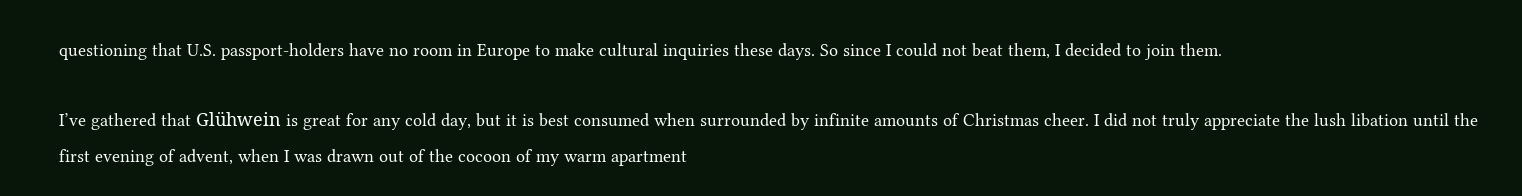questioning that U.S. passport-holders have no room in Europe to make cultural inquiries these days. So since I could not beat them, I decided to join them.

I’ve gathered that Glühwein is great for any cold day, but it is best consumed when surrounded by infinite amounts of Christmas cheer. I did not truly appreciate the lush libation until the first evening of advent, when I was drawn out of the cocoon of my warm apartment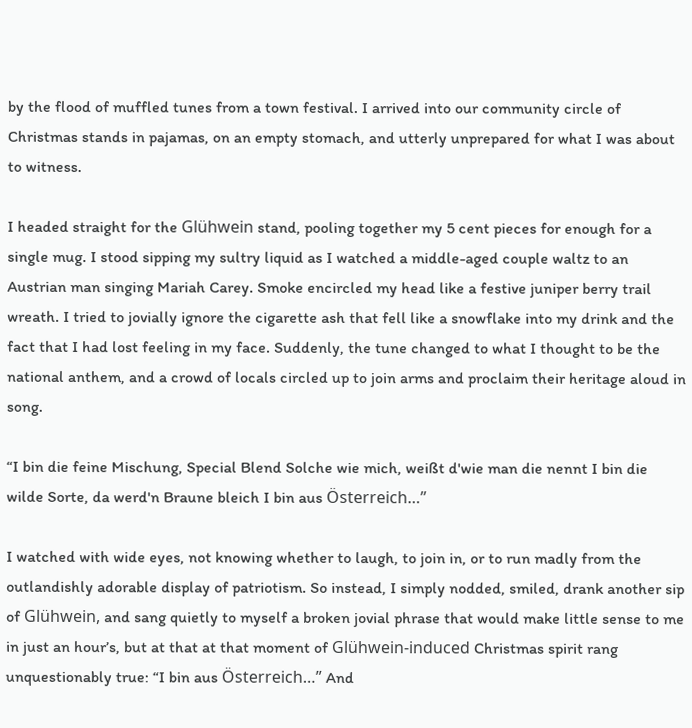by the flood of muffled tunes from a town festival. I arrived into our community circle of Christmas stands in pajamas, on an empty stomach, and utterly unprepared for what I was about to witness.

I headed straight for the Glühwein stand, pooling together my 5 cent pieces for enough for a single mug. I stood sipping my sultry liquid as I watched a middle-aged couple waltz to an Austrian man singing Mariah Carey. Smoke encircled my head like a festive juniper berry trail wreath. I tried to jovially ignore the cigarette ash that fell like a snowflake into my drink and the fact that I had lost feeling in my face. Suddenly, the tune changed to what I thought to be the national anthem, and a crowd of locals circled up to join arms and proclaim their heritage aloud in song.

“I bin die feine Mischung, Special Blend Solche wie mich, weißt d'wie man die nennt I bin die wilde Sorte, da werd'n Braune bleich I bin aus Österreich…”

I watched with wide eyes, not knowing whether to laugh, to join in, or to run madly from the outlandishly adorable display of patriotism. So instead, I simply nodded, smiled, drank another sip of Glühwein, and sang quietly to myself a broken jovial phrase that would make little sense to me in just an hour’s, but at that at that moment of Glühwein-induced Christmas spirit rang unquestionably true: “I bin aus Österreich…” And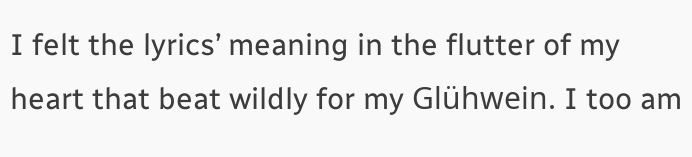I felt the lyrics’ meaning in the flutter of my heart that beat wildly for my Glühwein. I too am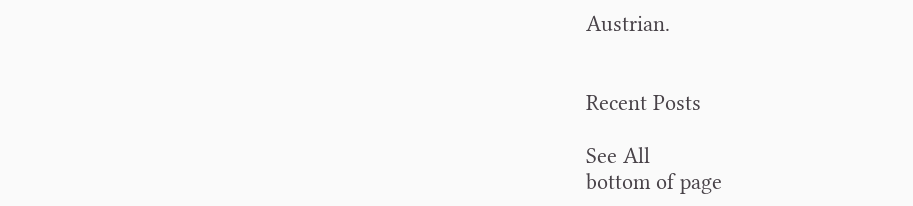Austrian.


Recent Posts

See All
bottom of page